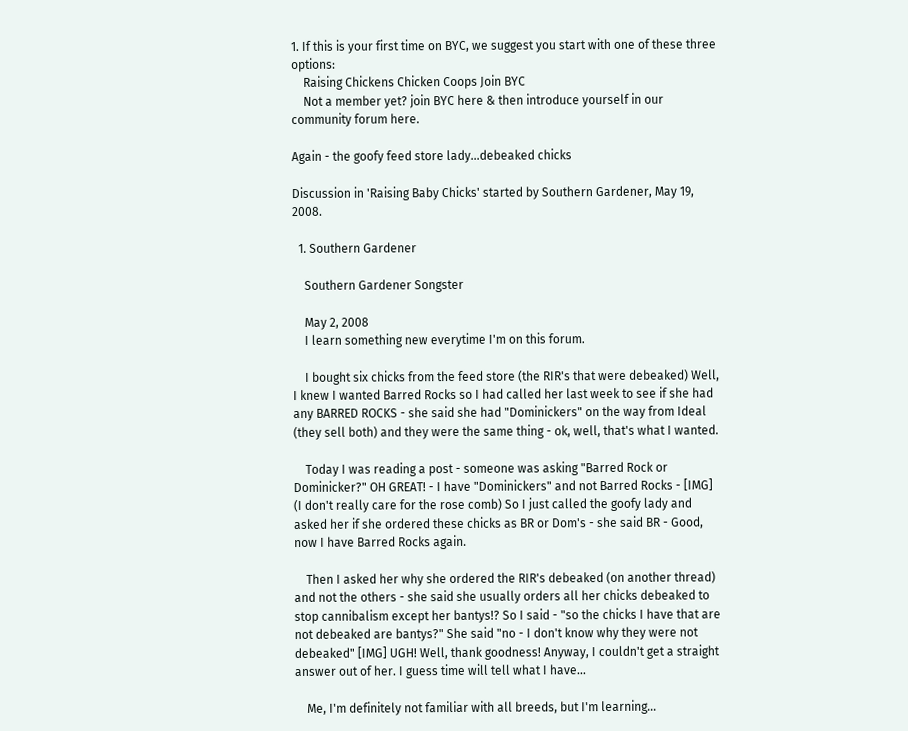1. If this is your first time on BYC, we suggest you start with one of these three options:
    Raising Chickens Chicken Coops Join BYC
    Not a member yet? join BYC here & then introduce yourself in our community forum here.

Again - the goofy feed store lady...debeaked chicks

Discussion in 'Raising Baby Chicks' started by Southern Gardener, May 19, 2008.

  1. Southern Gardener

    Southern Gardener Songster

    May 2, 2008
    I learn something new everytime I'm on this forum.

    I bought six chicks from the feed store (the RIR's that were debeaked) Well, I knew I wanted Barred Rocks so I had called her last week to see if she had any BARRED ROCKS - she said she had "Dominickers" on the way from Ideal (they sell both) and they were the same thing - ok, well, that's what I wanted.

    Today I was reading a post - someone was asking "Barred Rock or Dominicker?" OH GREAT! - I have "Dominickers" and not Barred Rocks - [IMG] (I don't really care for the rose comb) So I just called the goofy lady and asked her if she ordered these chicks as BR or Dom's - she said BR - Good, now I have Barred Rocks again.

    Then I asked her why she ordered the RIR's debeaked (on another thread) and not the others - she said she usually orders all her chicks debeaked to stop cannibalism except her bantys!? So I said - "so the chicks I have that are not debeaked are bantys?" She said "no - I don't know why they were not debeaked" [IMG] UGH! Well, thank goodness! Anyway, I couldn't get a straight answer out of her. I guess time will tell what I have...

    Me, I'm definitely not familiar with all breeds, but I'm learning...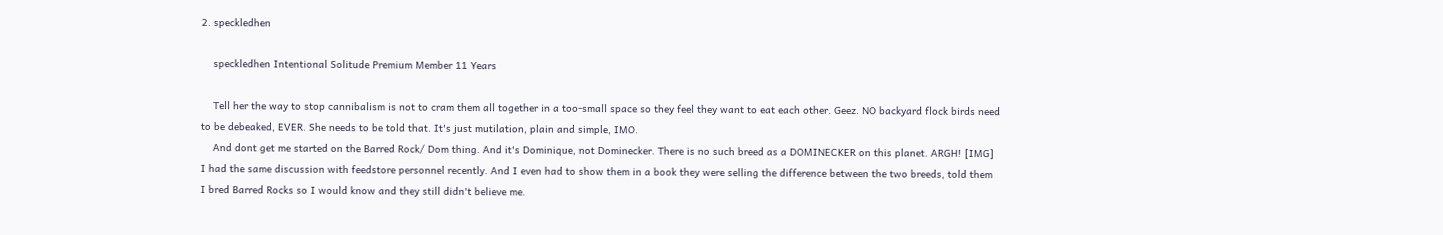2. speckledhen

    speckledhen Intentional Solitude Premium Member 11 Years

    Tell her the way to stop cannibalism is not to cram them all together in a too-small space so they feel they want to eat each other. Geez. NO backyard flock birds need to be debeaked, EVER. She needs to be told that. It's just mutilation, plain and simple, IMO.
    And dont get me started on the Barred Rock/ Dom thing. And it's Dominique, not Dominecker. There is no such breed as a DOMINECKER on this planet. ARGH! [IMG] I had the same discussion with feedstore personnel recently. And I even had to show them in a book they were selling the difference between the two breeds, told them I bred Barred Rocks so I would know and they still didn't believe me.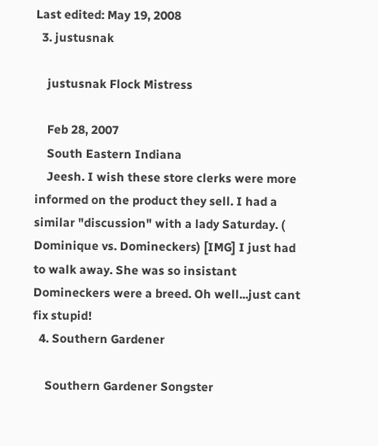Last edited: May 19, 2008
  3. justusnak

    justusnak Flock Mistress

    Feb 28, 2007
    South Eastern Indiana
    Jeesh. I wish these store clerks were more informed on the product they sell. I had a similar "discussion" with a lady Saturday. ( Dominique vs. Domineckers) [IMG] I just had to walk away. She was so insistant Domineckers were a breed. Oh well...just cant fix stupid!
  4. Southern Gardener

    Southern Gardener Songster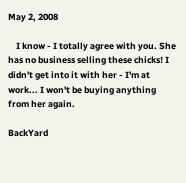May 2, 2008

    I know - I totally agree with you. She has no business selling these chicks! I didn't get into it with her - I'm at work... I won't be buying anything from her again.

BackYard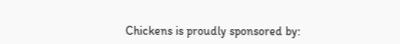Chickens is proudly sponsored by: